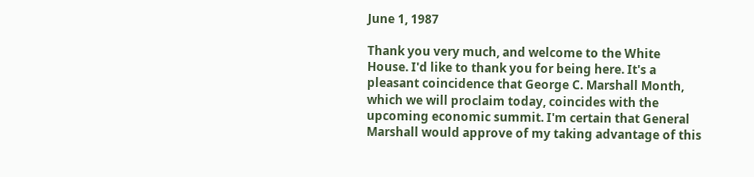June 1, 1987

Thank you very much, and welcome to the White House. I'd like to thank you for being here. It's a pleasant coincidence that George C. Marshall Month, which we will proclaim today, coincides with the upcoming economic summit. I'm certain that General Marshall would approve of my taking advantage of this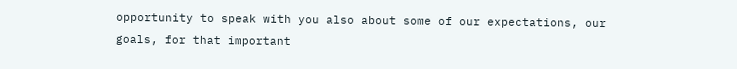opportunity to speak with you also about some of our expectations, our goals, for that important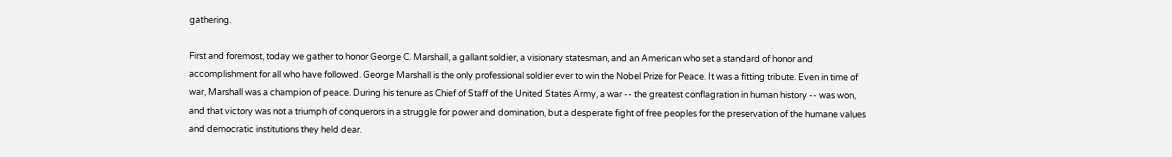gathering.

First and foremost, today we gather to honor George C. Marshall, a gallant soldier, a visionary statesman, and an American who set a standard of honor and accomplishment for all who have followed. George Marshall is the only professional soldier ever to win the Nobel Prize for Peace. It was a fitting tribute. Even in time of war, Marshall was a champion of peace. During his tenure as Chief of Staff of the United States Army, a war -- the greatest conflagration in human history -- was won, and that victory was not a triumph of conquerors in a struggle for power and domination, but a desperate fight of free peoples for the preservation of the humane values and democratic institutions they held dear.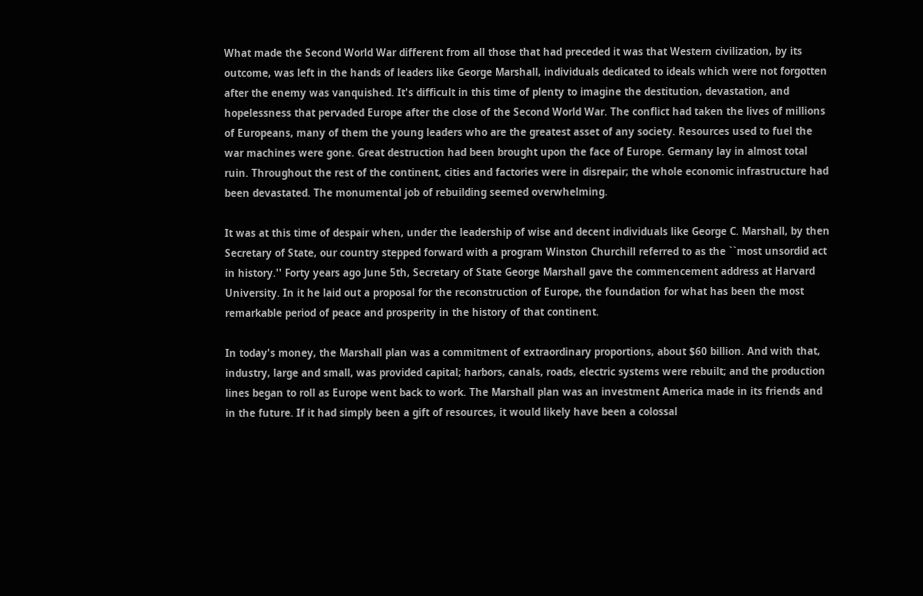What made the Second World War different from all those that had preceded it was that Western civilization, by its outcome, was left in the hands of leaders like George Marshall, individuals dedicated to ideals which were not forgotten after the enemy was vanquished. It's difficult in this time of plenty to imagine the destitution, devastation, and hopelessness that pervaded Europe after the close of the Second World War. The conflict had taken the lives of millions of Europeans, many of them the young leaders who are the greatest asset of any society. Resources used to fuel the war machines were gone. Great destruction had been brought upon the face of Europe. Germany lay in almost total ruin. Throughout the rest of the continent, cities and factories were in disrepair; the whole economic infrastructure had been devastated. The monumental job of rebuilding seemed overwhelming.

It was at this time of despair when, under the leadership of wise and decent individuals like George C. Marshall, by then Secretary of State, our country stepped forward with a program Winston Churchill referred to as the ``most unsordid act in history.'' Forty years ago June 5th, Secretary of State George Marshall gave the commencement address at Harvard University. In it he laid out a proposal for the reconstruction of Europe, the foundation for what has been the most remarkable period of peace and prosperity in the history of that continent.

In today's money, the Marshall plan was a commitment of extraordinary proportions, about $60 billion. And with that, industry, large and small, was provided capital; harbors, canals, roads, electric systems were rebuilt; and the production lines began to roll as Europe went back to work. The Marshall plan was an investment America made in its friends and in the future. If it had simply been a gift of resources, it would likely have been a colossal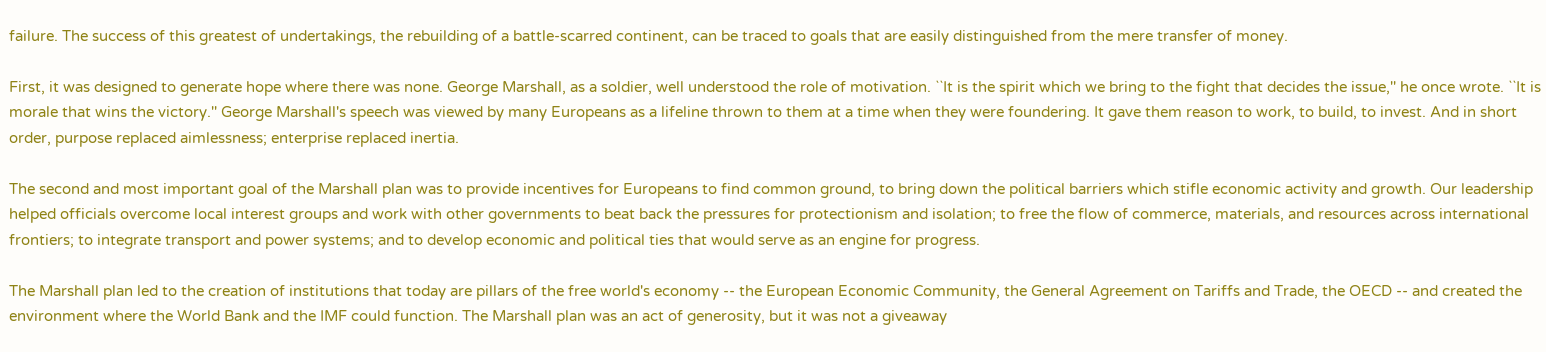failure. The success of this greatest of undertakings, the rebuilding of a battle-scarred continent, can be traced to goals that are easily distinguished from the mere transfer of money.

First, it was designed to generate hope where there was none. George Marshall, as a soldier, well understood the role of motivation. ``It is the spirit which we bring to the fight that decides the issue,'' he once wrote. ``It is morale that wins the victory.'' George Marshall's speech was viewed by many Europeans as a lifeline thrown to them at a time when they were foundering. It gave them reason to work, to build, to invest. And in short order, purpose replaced aimlessness; enterprise replaced inertia.

The second and most important goal of the Marshall plan was to provide incentives for Europeans to find common ground, to bring down the political barriers which stifle economic activity and growth. Our leadership helped officials overcome local interest groups and work with other governments to beat back the pressures for protectionism and isolation; to free the flow of commerce, materials, and resources across international frontiers; to integrate transport and power systems; and to develop economic and political ties that would serve as an engine for progress.

The Marshall plan led to the creation of institutions that today are pillars of the free world's economy -- the European Economic Community, the General Agreement on Tariffs and Trade, the OECD -- and created the environment where the World Bank and the IMF could function. The Marshall plan was an act of generosity, but it was not a giveaway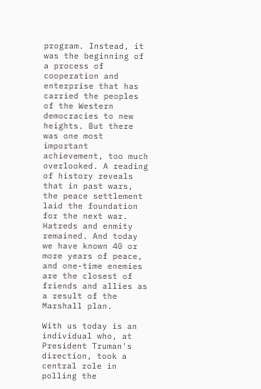program. Instead, it was the beginning of a process of cooperation and enterprise that has carried the peoples of the Western democracies to new heights. But there was one most important achievement, too much overlooked. A reading of history reveals that in past wars, the peace settlement laid the foundation for the next war. Hatreds and enmity remained. And today we have known 40 or more years of peace, and one-time enemies are the closest of friends and allies as a result of the Marshall plan.

With us today is an individual who, at President Truman's direction, took a central role in polling the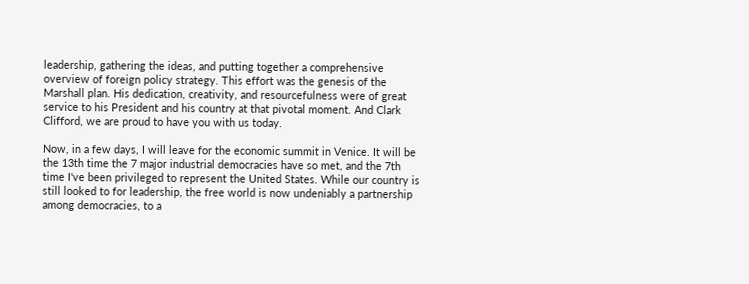leadership, gathering the ideas, and putting together a comprehensive overview of foreign policy strategy. This effort was the genesis of the Marshall plan. His dedication, creativity, and resourcefulness were of great service to his President and his country at that pivotal moment. And Clark Clifford, we are proud to have you with us today.

Now, in a few days, I will leave for the economic summit in Venice. It will be the 13th time the 7 major industrial democracies have so met, and the 7th time I've been privileged to represent the United States. While our country is still looked to for leadership, the free world is now undeniably a partnership among democracies, to a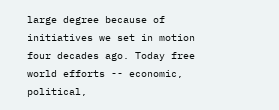large degree because of initiatives we set in motion four decades ago. Today free world efforts -- economic, political,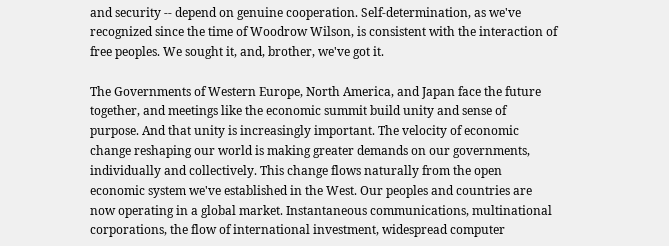and security -- depend on genuine cooperation. Self-determination, as we've recognized since the time of Woodrow Wilson, is consistent with the interaction of free peoples. We sought it, and, brother, we've got it.

The Governments of Western Europe, North America, and Japan face the future together, and meetings like the economic summit build unity and sense of purpose. And that unity is increasingly important. The velocity of economic change reshaping our world is making greater demands on our governments, individually and collectively. This change flows naturally from the open economic system we've established in the West. Our peoples and countries are now operating in a global market. Instantaneous communications, multinational corporations, the flow of international investment, widespread computer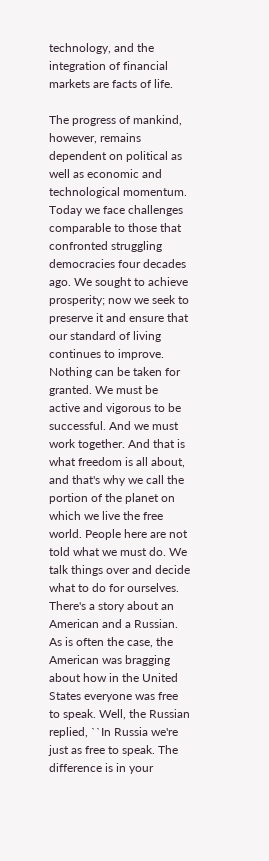technology, and the integration of financial markets are facts of life.

The progress of mankind, however, remains dependent on political as well as economic and technological momentum. Today we face challenges comparable to those that confronted struggling democracies four decades ago. We sought to achieve prosperity; now we seek to preserve it and ensure that our standard of living continues to improve. Nothing can be taken for granted. We must be active and vigorous to be successful. And we must work together. And that is what freedom is all about, and that's why we call the portion of the planet on which we live the free world. People here are not told what we must do. We talk things over and decide what to do for ourselves. There's a story about an American and a Russian. As is often the case, the American was bragging about how in the United States everyone was free to speak. Well, the Russian replied, ``In Russia we're just as free to speak. The difference is in your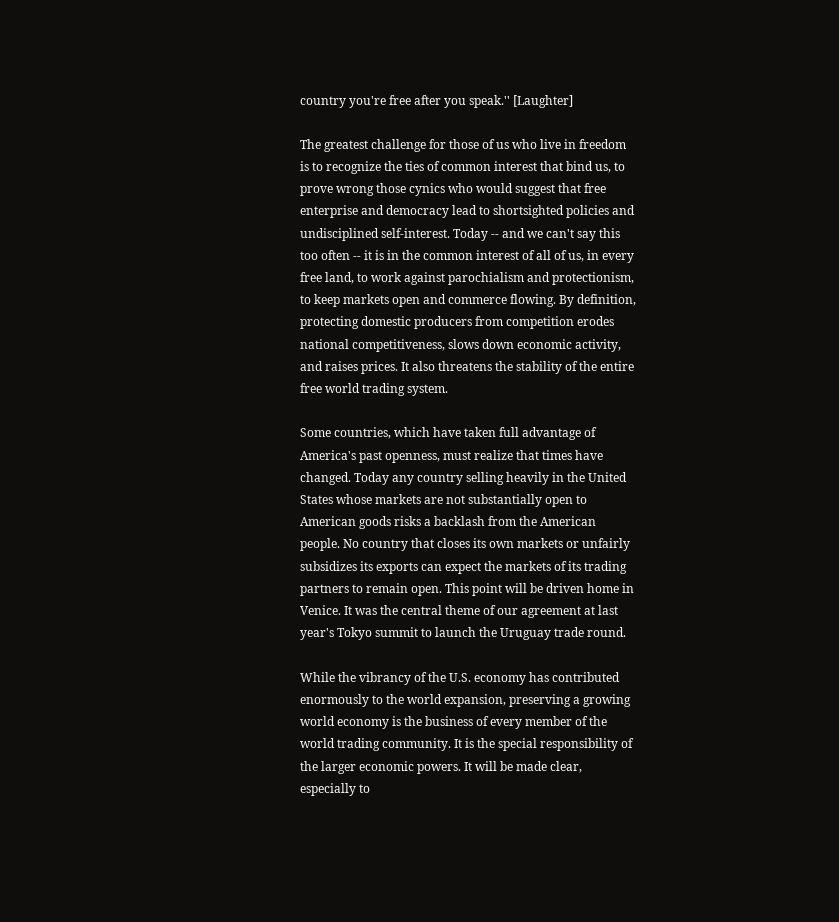country you're free after you speak.'' [Laughter]

The greatest challenge for those of us who live in freedom is to recognize the ties of common interest that bind us, to prove wrong those cynics who would suggest that free enterprise and democracy lead to shortsighted policies and undisciplined self-interest. Today -- and we can't say this too often -- it is in the common interest of all of us, in every free land, to work against parochialism and protectionism, to keep markets open and commerce flowing. By definition, protecting domestic producers from competition erodes national competitiveness, slows down economic activity, and raises prices. It also threatens the stability of the entire free world trading system.

Some countries, which have taken full advantage of America's past openness, must realize that times have changed. Today any country selling heavily in the United States whose markets are not substantially open to American goods risks a backlash from the American people. No country that closes its own markets or unfairly subsidizes its exports can expect the markets of its trading partners to remain open. This point will be driven home in Venice. It was the central theme of our agreement at last year's Tokyo summit to launch the Uruguay trade round.

While the vibrancy of the U.S. economy has contributed enormously to the world expansion, preserving a growing world economy is the business of every member of the world trading community. It is the special responsibility of the larger economic powers. It will be made clear, especially to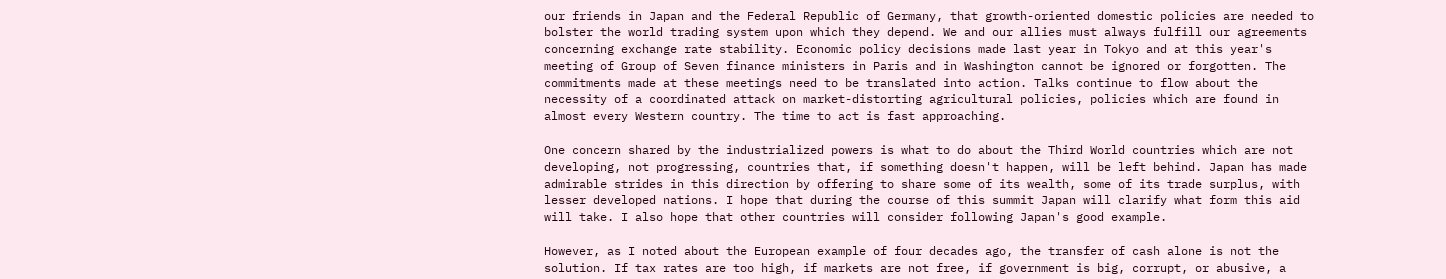our friends in Japan and the Federal Republic of Germany, that growth-oriented domestic policies are needed to bolster the world trading system upon which they depend. We and our allies must always fulfill our agreements concerning exchange rate stability. Economic policy decisions made last year in Tokyo and at this year's meeting of Group of Seven finance ministers in Paris and in Washington cannot be ignored or forgotten. The commitments made at these meetings need to be translated into action. Talks continue to flow about the necessity of a coordinated attack on market-distorting agricultural policies, policies which are found in almost every Western country. The time to act is fast approaching.

One concern shared by the industrialized powers is what to do about the Third World countries which are not developing, not progressing, countries that, if something doesn't happen, will be left behind. Japan has made admirable strides in this direction by offering to share some of its wealth, some of its trade surplus, with lesser developed nations. I hope that during the course of this summit Japan will clarify what form this aid will take. I also hope that other countries will consider following Japan's good example.

However, as I noted about the European example of four decades ago, the transfer of cash alone is not the solution. If tax rates are too high, if markets are not free, if government is big, corrupt, or abusive, a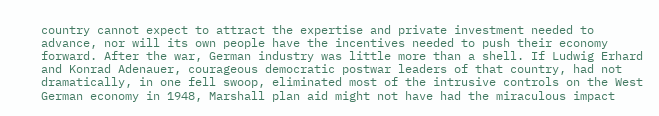country cannot expect to attract the expertise and private investment needed to advance, nor will its own people have the incentives needed to push their economy forward. After the war, German industry was little more than a shell. If Ludwig Erhard and Konrad Adenauer, courageous democratic postwar leaders of that country, had not dramatically, in one fell swoop, eliminated most of the intrusive controls on the West German economy in 1948, Marshall plan aid might not have had the miraculous impact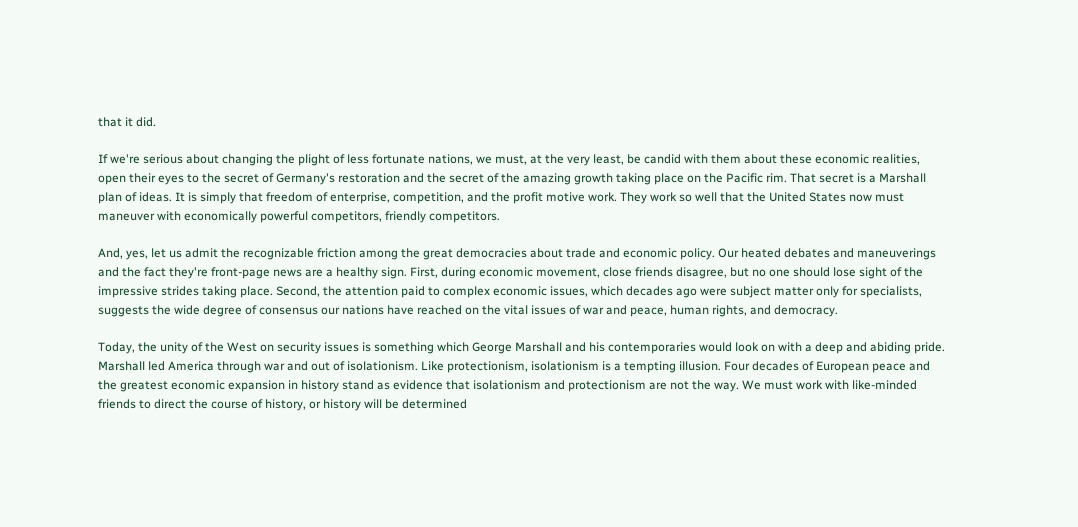that it did.

If we're serious about changing the plight of less fortunate nations, we must, at the very least, be candid with them about these economic realities, open their eyes to the secret of Germany's restoration and the secret of the amazing growth taking place on the Pacific rim. That secret is a Marshall plan of ideas. It is simply that freedom of enterprise, competition, and the profit motive work. They work so well that the United States now must maneuver with economically powerful competitors, friendly competitors.

And, yes, let us admit the recognizable friction among the great democracies about trade and economic policy. Our heated debates and maneuverings and the fact they're front-page news are a healthy sign. First, during economic movement, close friends disagree, but no one should lose sight of the impressive strides taking place. Second, the attention paid to complex economic issues, which decades ago were subject matter only for specialists, suggests the wide degree of consensus our nations have reached on the vital issues of war and peace, human rights, and democracy.

Today, the unity of the West on security issues is something which George Marshall and his contemporaries would look on with a deep and abiding pride. Marshall led America through war and out of isolationism. Like protectionism, isolationism is a tempting illusion. Four decades of European peace and the greatest economic expansion in history stand as evidence that isolationism and protectionism are not the way. We must work with like-minded friends to direct the course of history, or history will be determined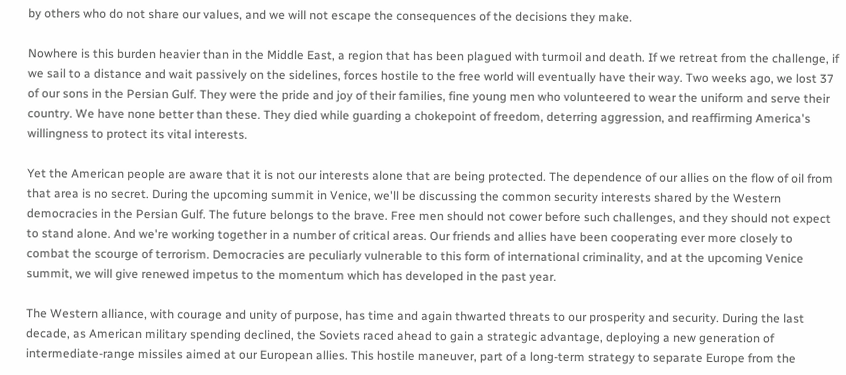by others who do not share our values, and we will not escape the consequences of the decisions they make.

Nowhere is this burden heavier than in the Middle East, a region that has been plagued with turmoil and death. If we retreat from the challenge, if we sail to a distance and wait passively on the sidelines, forces hostile to the free world will eventually have their way. Two weeks ago, we lost 37 of our sons in the Persian Gulf. They were the pride and joy of their families, fine young men who volunteered to wear the uniform and serve their country. We have none better than these. They died while guarding a chokepoint of freedom, deterring aggression, and reaffirming America's willingness to protect its vital interests.

Yet the American people are aware that it is not our interests alone that are being protected. The dependence of our allies on the flow of oil from that area is no secret. During the upcoming summit in Venice, we'll be discussing the common security interests shared by the Western democracies in the Persian Gulf. The future belongs to the brave. Free men should not cower before such challenges, and they should not expect to stand alone. And we're working together in a number of critical areas. Our friends and allies have been cooperating ever more closely to combat the scourge of terrorism. Democracies are peculiarly vulnerable to this form of international criminality, and at the upcoming Venice summit, we will give renewed impetus to the momentum which has developed in the past year.

The Western alliance, with courage and unity of purpose, has time and again thwarted threats to our prosperity and security. During the last decade, as American military spending declined, the Soviets raced ahead to gain a strategic advantage, deploying a new generation of intermediate-range missiles aimed at our European allies. This hostile maneuver, part of a long-term strategy to separate Europe from the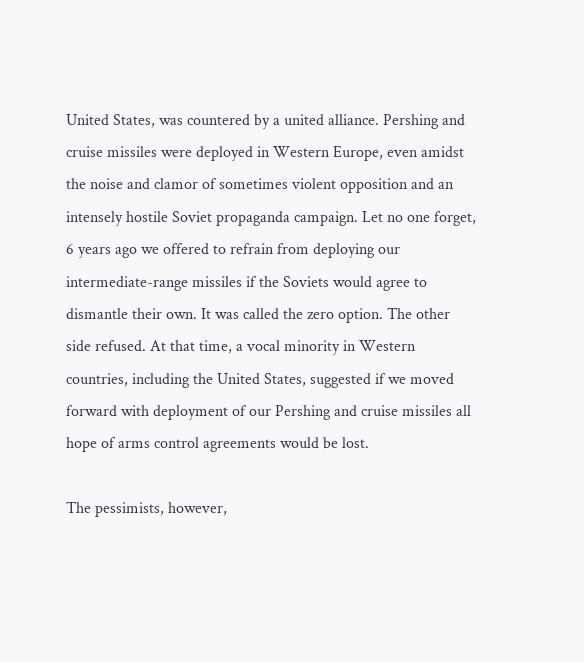United States, was countered by a united alliance. Pershing and cruise missiles were deployed in Western Europe, even amidst the noise and clamor of sometimes violent opposition and an intensely hostile Soviet propaganda campaign. Let no one forget, 6 years ago we offered to refrain from deploying our intermediate-range missiles if the Soviets would agree to dismantle their own. It was called the zero option. The other side refused. At that time, a vocal minority in Western countries, including the United States, suggested if we moved forward with deployment of our Pershing and cruise missiles all hope of arms control agreements would be lost.

The pessimists, however,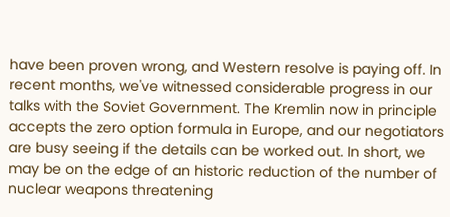have been proven wrong, and Western resolve is paying off. In recent months, we've witnessed considerable progress in our talks with the Soviet Government. The Kremlin now in principle accepts the zero option formula in Europe, and our negotiators are busy seeing if the details can be worked out. In short, we may be on the edge of an historic reduction of the number of nuclear weapons threatening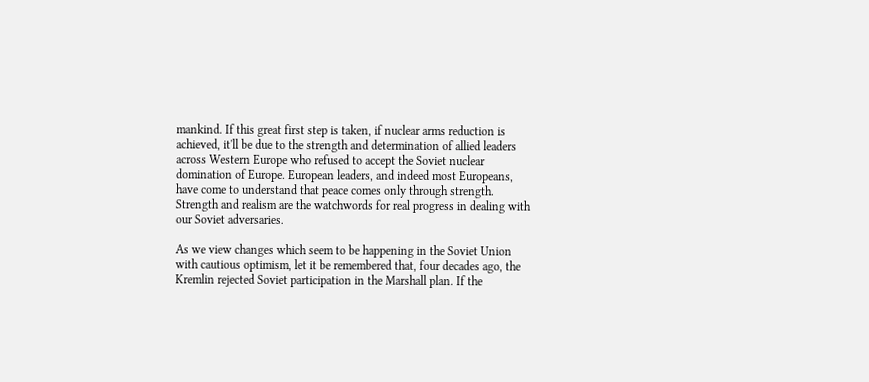mankind. If this great first step is taken, if nuclear arms reduction is achieved, it'll be due to the strength and determination of allied leaders across Western Europe who refused to accept the Soviet nuclear domination of Europe. European leaders, and indeed most Europeans, have come to understand that peace comes only through strength. Strength and realism are the watchwords for real progress in dealing with our Soviet adversaries.

As we view changes which seem to be happening in the Soviet Union with cautious optimism, let it be remembered that, four decades ago, the Kremlin rejected Soviet participation in the Marshall plan. If the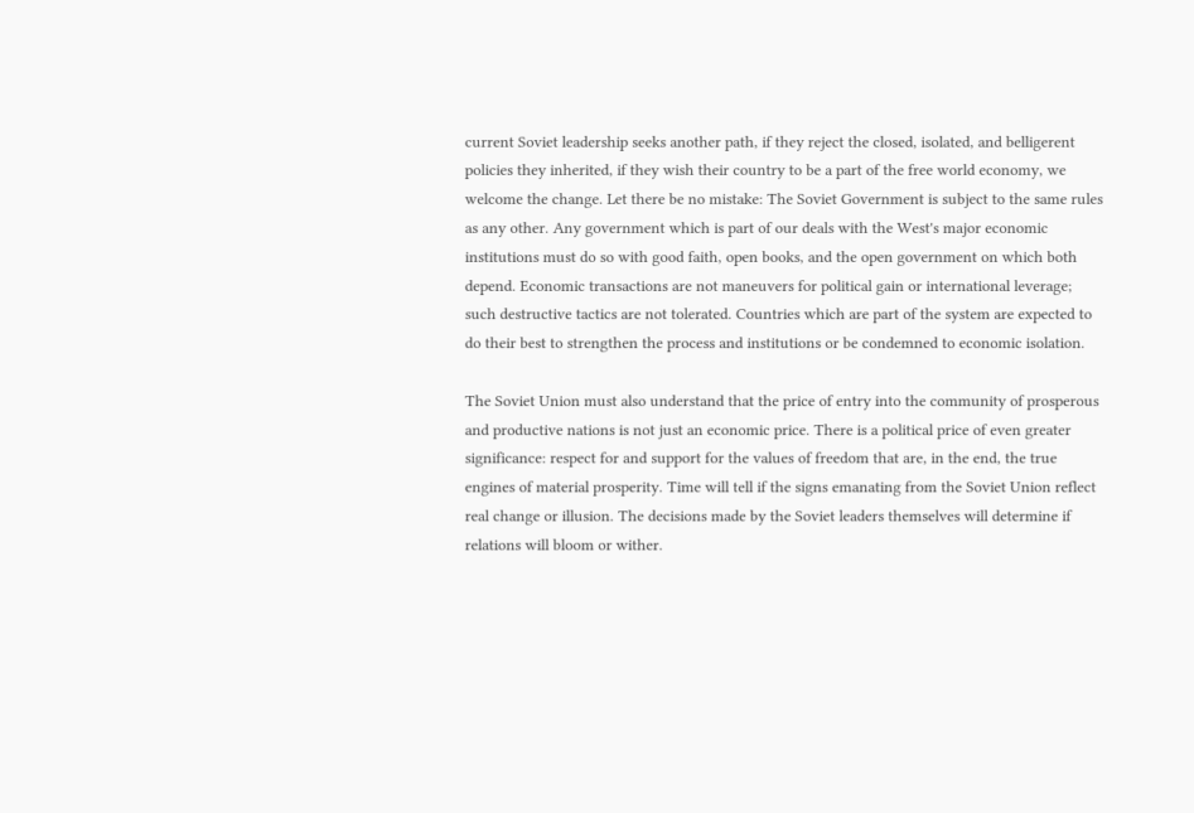current Soviet leadership seeks another path, if they reject the closed, isolated, and belligerent policies they inherited, if they wish their country to be a part of the free world economy, we welcome the change. Let there be no mistake: The Soviet Government is subject to the same rules as any other. Any government which is part of our deals with the West's major economic institutions must do so with good faith, open books, and the open government on which both depend. Economic transactions are not maneuvers for political gain or international leverage; such destructive tactics are not tolerated. Countries which are part of the system are expected to do their best to strengthen the process and institutions or be condemned to economic isolation.

The Soviet Union must also understand that the price of entry into the community of prosperous and productive nations is not just an economic price. There is a political price of even greater significance: respect for and support for the values of freedom that are, in the end, the true engines of material prosperity. Time will tell if the signs emanating from the Soviet Union reflect real change or illusion. The decisions made by the Soviet leaders themselves will determine if relations will bloom or wither.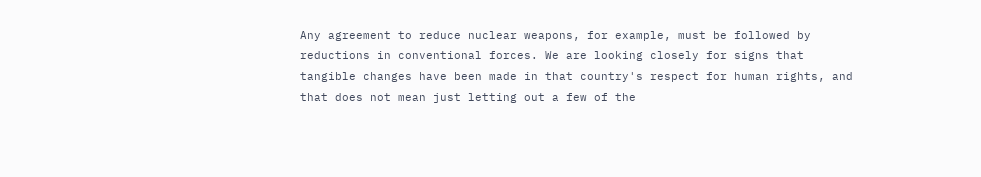Any agreement to reduce nuclear weapons, for example, must be followed by reductions in conventional forces. We are looking closely for signs that tangible changes have been made in that country's respect for human rights, and that does not mean just letting out a few of the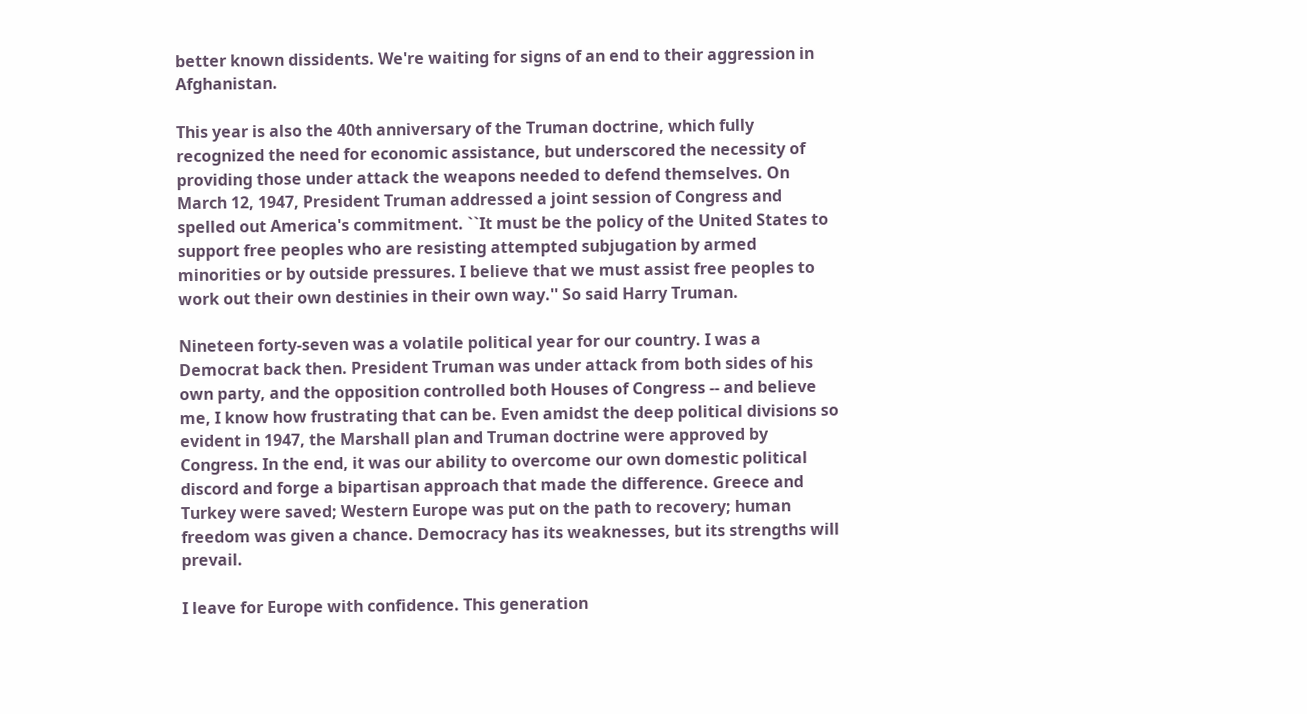better known dissidents. We're waiting for signs of an end to their aggression in Afghanistan.

This year is also the 40th anniversary of the Truman doctrine, which fully recognized the need for economic assistance, but underscored the necessity of providing those under attack the weapons needed to defend themselves. On March 12, 1947, President Truman addressed a joint session of Congress and spelled out America's commitment. ``It must be the policy of the United States to support free peoples who are resisting attempted subjugation by armed minorities or by outside pressures. I believe that we must assist free peoples to work out their own destinies in their own way.'' So said Harry Truman.

Nineteen forty-seven was a volatile political year for our country. I was a Democrat back then. President Truman was under attack from both sides of his own party, and the opposition controlled both Houses of Congress -- and believe me, I know how frustrating that can be. Even amidst the deep political divisions so evident in 1947, the Marshall plan and Truman doctrine were approved by Congress. In the end, it was our ability to overcome our own domestic political discord and forge a bipartisan approach that made the difference. Greece and Turkey were saved; Western Europe was put on the path to recovery; human freedom was given a chance. Democracy has its weaknesses, but its strengths will prevail.

I leave for Europe with confidence. This generation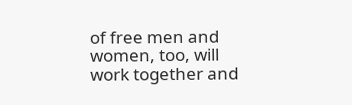of free men and women, too, will work together and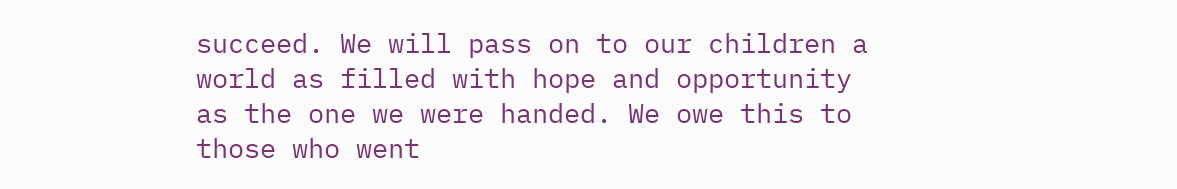succeed. We will pass on to our children a world as filled with hope and opportunity as the one we were handed. We owe this to those who went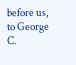before us, to George C.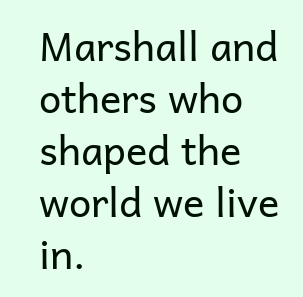Marshall and others who shaped the world we live in.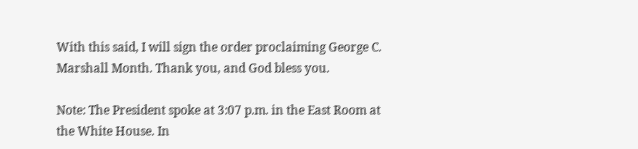With this said, I will sign the order proclaiming George C. Marshall Month. Thank you, and God bless you.

Note: The President spoke at 3:07 p.m. in the East Room at the White House. In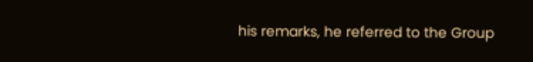his remarks, he referred to the Group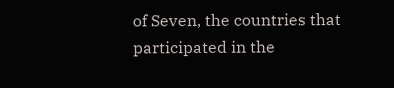of Seven, the countries that participated in the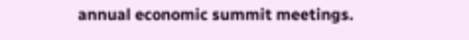annual economic summit meetings.